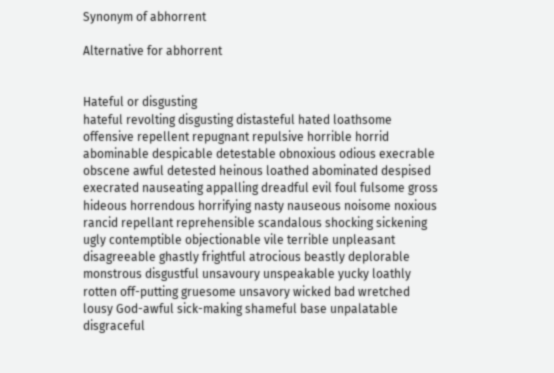Synonym of abhorrent

Alternative for abhorrent


Hateful or disgusting
hateful revolting disgusting distasteful hated loathsome offensive repellent repugnant repulsive horrible horrid abominable despicable detestable obnoxious odious execrable obscene awful detested heinous loathed abominated despised execrated nauseating appalling dreadful evil foul fulsome gross hideous horrendous horrifying nasty nauseous noisome noxious rancid repellant reprehensible scandalous shocking sickening ugly contemptible objectionable vile terrible unpleasant disagreeable ghastly frightful atrocious beastly deplorable monstrous disgustful unsavoury unspeakable yucky loathly rotten off-putting gruesome unsavory wicked bad wretched lousy God-awful sick-making shameful base unpalatable disgraceful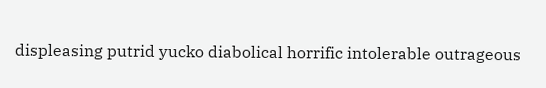displeasing putrid yucko diabolical horrific intolerable outrageous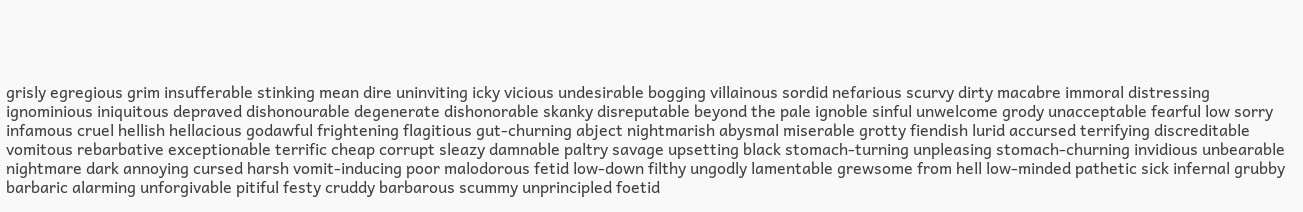grisly egregious grim insufferable stinking mean dire uninviting icky vicious undesirable bogging villainous sordid nefarious scurvy dirty macabre immoral distressing ignominious iniquitous depraved dishonourable degenerate dishonorable skanky disreputable beyond the pale ignoble sinful unwelcome grody unacceptable fearful low sorry infamous cruel hellish hellacious godawful frightening flagitious gut-churning abject nightmarish abysmal miserable grotty fiendish lurid accursed terrifying discreditable vomitous rebarbative exceptionable terrific cheap corrupt sleazy damnable paltry savage upsetting black stomach-turning unpleasing stomach-churning invidious unbearable nightmare dark annoying cursed harsh vomit-inducing poor malodorous fetid low-down filthy ungodly lamentable grewsome from hell low-minded pathetic sick infernal grubby barbaric alarming unforgivable pitiful festy cruddy barbarous scummy unprincipled foetid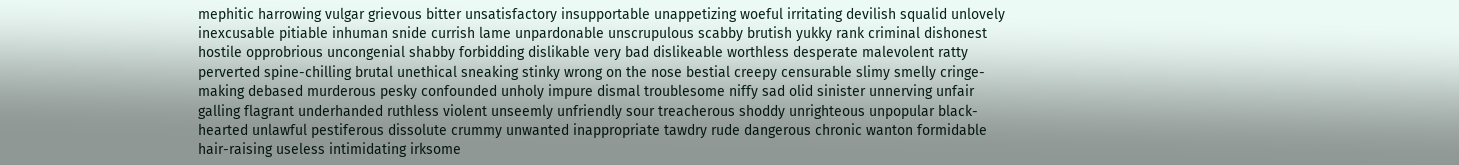mephitic harrowing vulgar grievous bitter unsatisfactory insupportable unappetizing woeful irritating devilish squalid unlovely inexcusable pitiable inhuman snide currish lame unpardonable unscrupulous scabby brutish yukky rank criminal dishonest hostile opprobrious uncongenial shabby forbidding dislikable very bad dislikeable worthless desperate malevolent ratty perverted spine-chilling brutal unethical sneaking stinky wrong on the nose bestial creepy censurable slimy smelly cringe-making debased murderous pesky confounded unholy impure dismal troublesome niffy sad olid sinister unnerving unfair galling flagrant underhanded ruthless violent unseemly unfriendly sour treacherous shoddy unrighteous unpopular black-hearted unlawful pestiferous dissolute crummy unwanted inappropriate tawdry rude dangerous chronic wanton formidable hair-raising useless intimidating irksome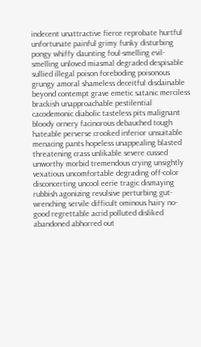indecent unattractive fierce reprobate hurtful unfortunate painful grimy funky disturbing pongy whiffy daunting foul-smelling evil-smelling unloved miasmal degraded despisable sullied illegal poison foreboding poisonous grungy amoral shameless deceitful disdainable beyond contempt grave emetic satanic merciless brackish unapproachable pestilential cacodemonic diabolic tasteless pits malignant bloody ornery facinorous debauched tough hateable perverse crooked inferior unsuitable menacing pants hopeless unappealing blasted threatening crass unlikable severe cussed unworthy morbid tremendous crying unsightly vexatious uncomfortable degrading off-color disconcerting uncool eerie tragic dismaying rubbish agonizing revulsive perturbing gut-wrenching servile difficult ominous hairy no-good regrettable acrid polluted disliked abandoned abhorred out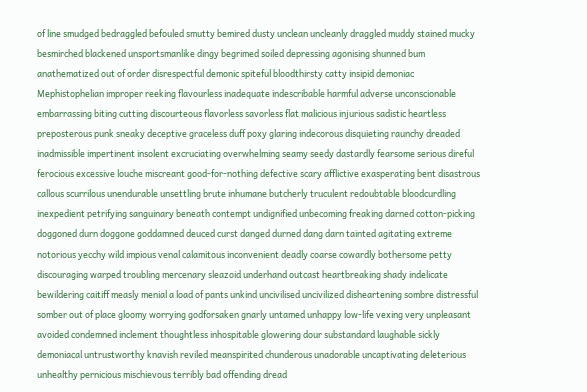of line smudged bedraggled befouled smutty bemired dusty unclean uncleanly draggled muddy stained mucky besmirched blackened unsportsmanlike dingy begrimed soiled depressing agonising shunned bum anathematized out of order disrespectful demonic spiteful bloodthirsty catty insipid demoniac Mephistophelian improper reeking flavourless inadequate indescribable harmful adverse unconscionable embarrassing biting cutting discourteous flavorless savorless flat malicious injurious sadistic heartless preposterous punk sneaky deceptive graceless duff poxy glaring indecorous disquieting raunchy dreaded inadmissible impertinent insolent excruciating overwhelming seamy seedy dastardly fearsome serious direful ferocious excessive louche miscreant good-for-nothing defective scary afflictive exasperating bent disastrous callous scurrilous unendurable unsettling brute inhumane butcherly truculent redoubtable bloodcurdling inexpedient petrifying sanguinary beneath contempt undignified unbecoming freaking darned cotton-picking doggoned durn doggone goddamned deuced curst danged durned dang darn tainted agitating extreme notorious yecchy wild impious venal calamitous inconvenient deadly coarse cowardly bothersome petty discouraging warped troubling mercenary sleazoid underhand outcast heartbreaking shady indelicate bewildering caitiff measly menial a load of pants unkind uncivilised uncivilized disheartening sombre distressful somber out of place gloomy worrying godforsaken gnarly untamed unhappy low-life vexing very unpleasant avoided condemned inclement thoughtless inhospitable glowering dour substandard laughable sickly demoniacal untrustworthy knavish reviled meanspirited chunderous unadorable uncaptivating deleterious unhealthy pernicious mischievous terribly bad offending dread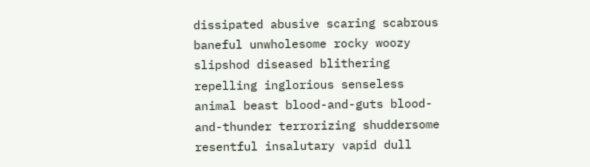dissipated abusive scaring scabrous baneful unwholesome rocky woozy slipshod diseased blithering repelling inglorious senseless animal beast blood-and-guts blood-and-thunder terrorizing shuddersome resentful insalutary vapid dull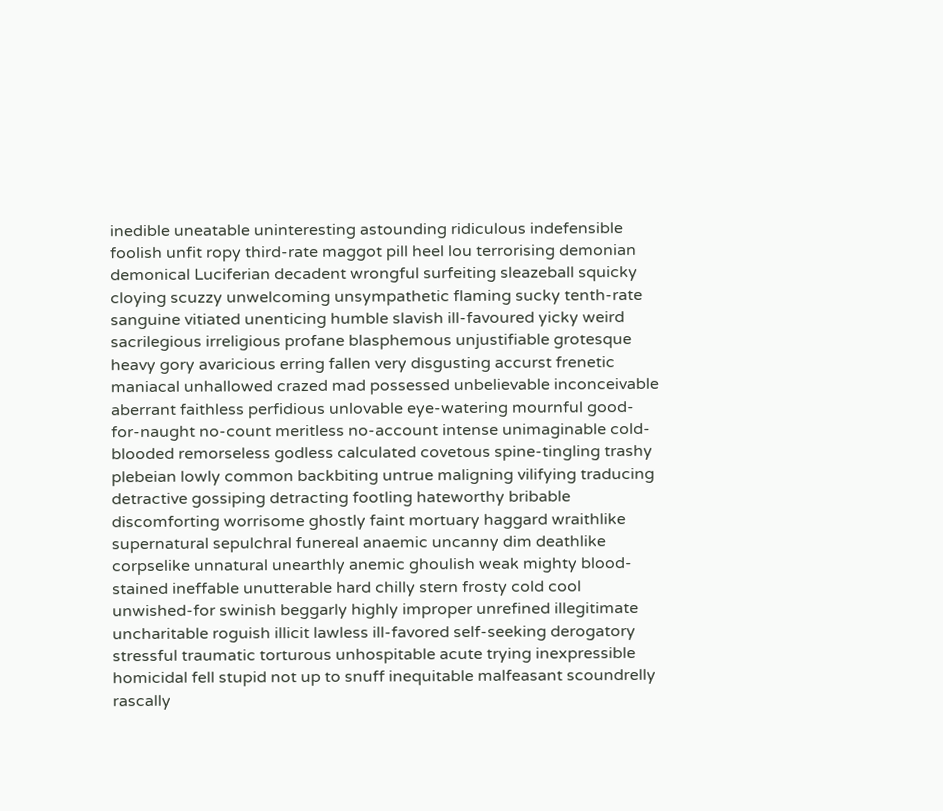inedible uneatable uninteresting astounding ridiculous indefensible foolish unfit ropy third-rate maggot pill heel lou terrorising demonian demonical Luciferian decadent wrongful surfeiting sleazeball squicky cloying scuzzy unwelcoming unsympathetic flaming sucky tenth-rate sanguine vitiated unenticing humble slavish ill-favoured yicky weird sacrilegious irreligious profane blasphemous unjustifiable grotesque heavy gory avaricious erring fallen very disgusting accurst frenetic maniacal unhallowed crazed mad possessed unbelievable inconceivable aberrant faithless perfidious unlovable eye-watering mournful good-for-naught no-count meritless no-account intense unimaginable cold-blooded remorseless godless calculated covetous spine-tingling trashy plebeian lowly common backbiting untrue maligning vilifying traducing detractive gossiping detracting footling hateworthy bribable discomforting worrisome ghostly faint mortuary haggard wraithlike supernatural sepulchral funereal anaemic uncanny dim deathlike corpselike unnatural unearthly anemic ghoulish weak mighty blood-stained ineffable unutterable hard chilly stern frosty cold cool unwished-for swinish beggarly highly improper unrefined illegitimate uncharitable roguish illicit lawless ill-favored self-seeking derogatory stressful traumatic torturous unhospitable acute trying inexpressible homicidal fell stupid not up to snuff inequitable malfeasant scoundrelly rascally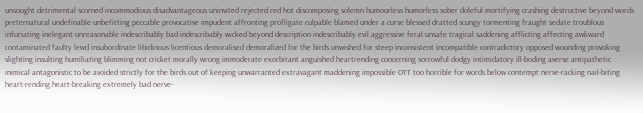unsought detrimental scorned incommodious disadvantageous uninvited rejected red hot discomposing solemn humourless humorless sober doleful mortifying crashing destructive beyond words preternatural undefinable unbefitting peccable provocative impudent affronting profligate culpable blamed under a curse blessed dratted scungy tormenting fraught sedate troublous infuriating inelegant unreasonable indescribably bad indescribably wicked beyond description indescribably evil aggressive feral unsafe tragical saddening afflicting affecting awkward contaminated faulty lewd insubordinate libidinous licentious demoralised demoralized for the birds unwished for steep inconsistent incompatible contradictory opposed wounding provoking slighting insulting humiliating blimming not cricket morally wrong immoderate exorbitant anguished heartrending concerning sorrowful dodgy intimidatory ill-boding averse antipathetic inimical antagonistic to be avoided strictly for the birds out of keeping unwarranted extravagant maddening impossible OTT too horrible for words below contempt nerve-racking nail-biting heart-rending heart-breaking extremely bad nerve-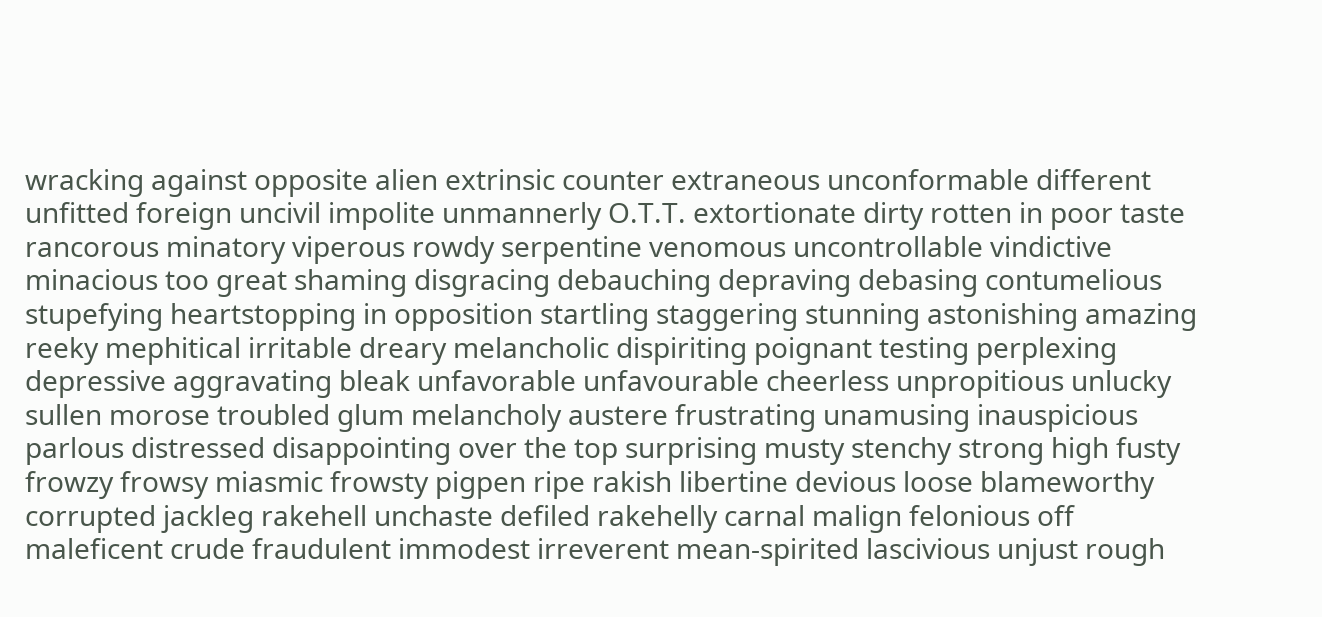wracking against opposite alien extrinsic counter extraneous unconformable different unfitted foreign uncivil impolite unmannerly O.T.T. extortionate dirty rotten in poor taste rancorous minatory viperous rowdy serpentine venomous uncontrollable vindictive minacious too great shaming disgracing debauching depraving debasing contumelious stupefying heartstopping in opposition startling staggering stunning astonishing amazing reeky mephitical irritable dreary melancholic dispiriting poignant testing perplexing depressive aggravating bleak unfavorable unfavourable cheerless unpropitious unlucky sullen morose troubled glum melancholy austere frustrating unamusing inauspicious parlous distressed disappointing over the top surprising musty stenchy strong high fusty frowzy frowsy miasmic frowsty pigpen ripe rakish libertine devious loose blameworthy corrupted jackleg rakehell unchaste defiled rakehelly carnal malign felonious off maleficent crude fraudulent immodest irreverent mean-spirited lascivious unjust rough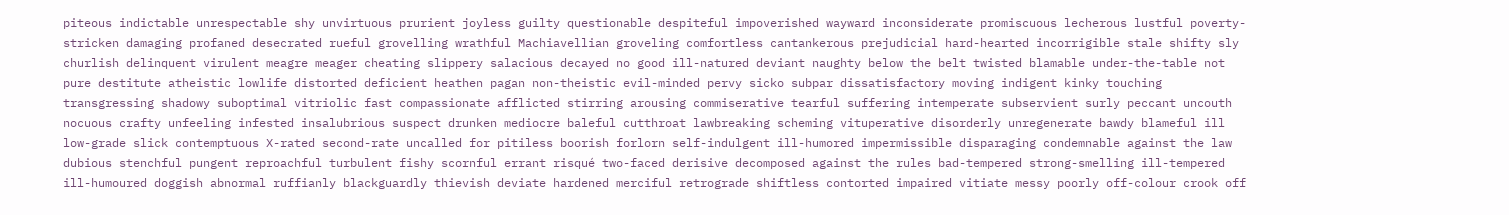piteous indictable unrespectable shy unvirtuous prurient joyless guilty questionable despiteful impoverished wayward inconsiderate promiscuous lecherous lustful poverty-stricken damaging profaned desecrated rueful grovelling wrathful Machiavellian groveling comfortless cantankerous prejudicial hard-hearted incorrigible stale shifty sly churlish delinquent virulent meagre meager cheating slippery salacious decayed no good ill-natured deviant naughty below the belt twisted blamable under-the-table not pure destitute atheistic lowlife distorted deficient heathen pagan non-theistic evil-minded pervy sicko subpar dissatisfactory moving indigent kinky touching transgressing shadowy suboptimal vitriolic fast compassionate afflicted stirring arousing commiserative tearful suffering intemperate subservient surly peccant uncouth nocuous crafty unfeeling infested insalubrious suspect drunken mediocre baleful cutthroat lawbreaking scheming vituperative disorderly unregenerate bawdy blameful ill low-grade slick contemptuous X-rated second-rate uncalled for pitiless boorish forlorn self-indulgent ill-humored impermissible disparaging condemnable against the law dubious stenchful pungent reproachful turbulent fishy scornful errant risqué two-faced derisive decomposed against the rules bad-tempered strong-smelling ill-tempered ill-humoured doggish abnormal ruffianly blackguardly thievish deviate hardened merciful retrograde shiftless contorted impaired vitiate messy poorly off-colour crook off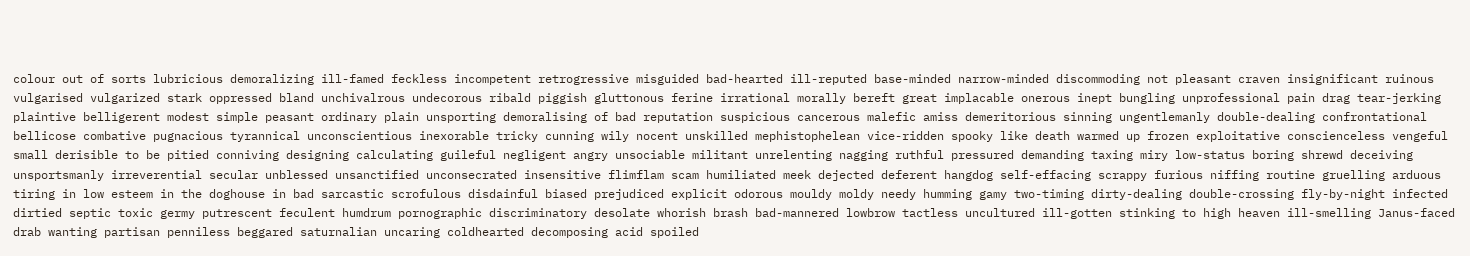colour out of sorts lubricious demoralizing ill-famed feckless incompetent retrogressive misguided bad-hearted ill-reputed base-minded narrow-minded discommoding not pleasant craven insignificant ruinous vulgarised vulgarized stark oppressed bland unchivalrous undecorous ribald piggish gluttonous ferine irrational morally bereft great implacable onerous inept bungling unprofessional pain drag tear-jerking plaintive belligerent modest simple peasant ordinary plain unsporting demoralising of bad reputation suspicious cancerous malefic amiss demeritorious sinning ungentlemanly double-dealing confrontational bellicose combative pugnacious tyrannical unconscientious inexorable tricky cunning wily nocent unskilled mephistophelean vice-ridden spooky like death warmed up frozen exploitative conscienceless vengeful small derisible to be pitied conniving designing calculating guileful negligent angry unsociable militant unrelenting nagging ruthful pressured demanding taxing miry low-status boring shrewd deceiving unsportsmanly irreverential secular unblessed unsanctified unconsecrated insensitive flimflam scam humiliated meek dejected deferent hangdog self-effacing scrappy furious niffing routine gruelling arduous tiring in low esteem in the doghouse in bad sarcastic scrofulous disdainful biased prejudiced explicit odorous mouldy moldy needy humming gamy two-timing dirty-dealing double-crossing fly-by-night infected dirtied septic toxic germy putrescent feculent humdrum pornographic discriminatory desolate whorish brash bad-mannered lowbrow tactless uncultured ill-gotten stinking to high heaven ill-smelling Janus-faced drab wanting partisan penniless beggared saturnalian uncaring coldhearted decomposing acid spoiled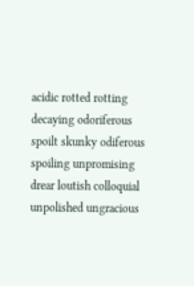acidic rotted rotting decaying odoriferous spoilt skunky odiferous spoiling unpromising drear loutish colloquial unpolished ungracious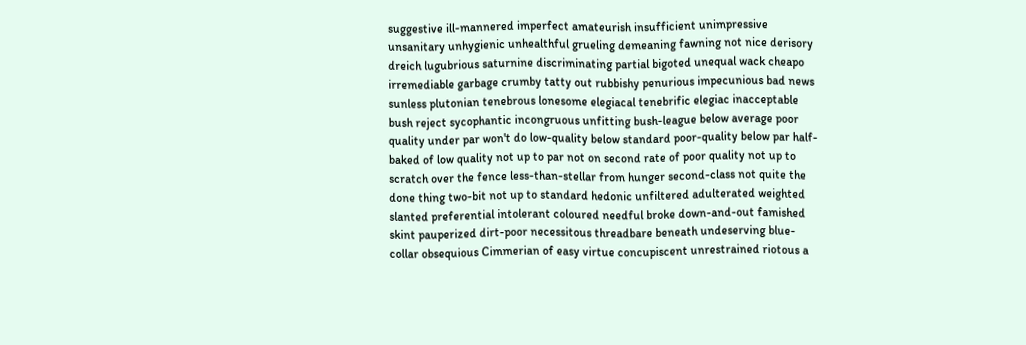suggestive ill-mannered imperfect amateurish insufficient unimpressive unsanitary unhygienic unhealthful grueling demeaning fawning not nice derisory dreich lugubrious saturnine discriminating partial bigoted unequal wack cheapo irremediable garbage crumby tatty out rubbishy penurious impecunious bad news sunless plutonian tenebrous lonesome elegiacal tenebrific elegiac inacceptable bush reject sycophantic incongruous unfitting bush-league below average poor quality under par won't do low-quality below standard poor-quality below par half-baked of low quality not up to par not on second rate of poor quality not up to scratch over the fence less-than-stellar from hunger second-class not quite the done thing two-bit not up to standard hedonic unfiltered adulterated weighted slanted preferential intolerant coloured needful broke down-and-out famished skint pauperized dirt-poor necessitous threadbare beneath undeserving blue-collar obsequious Cimmerian of easy virtue concupiscent unrestrained riotous a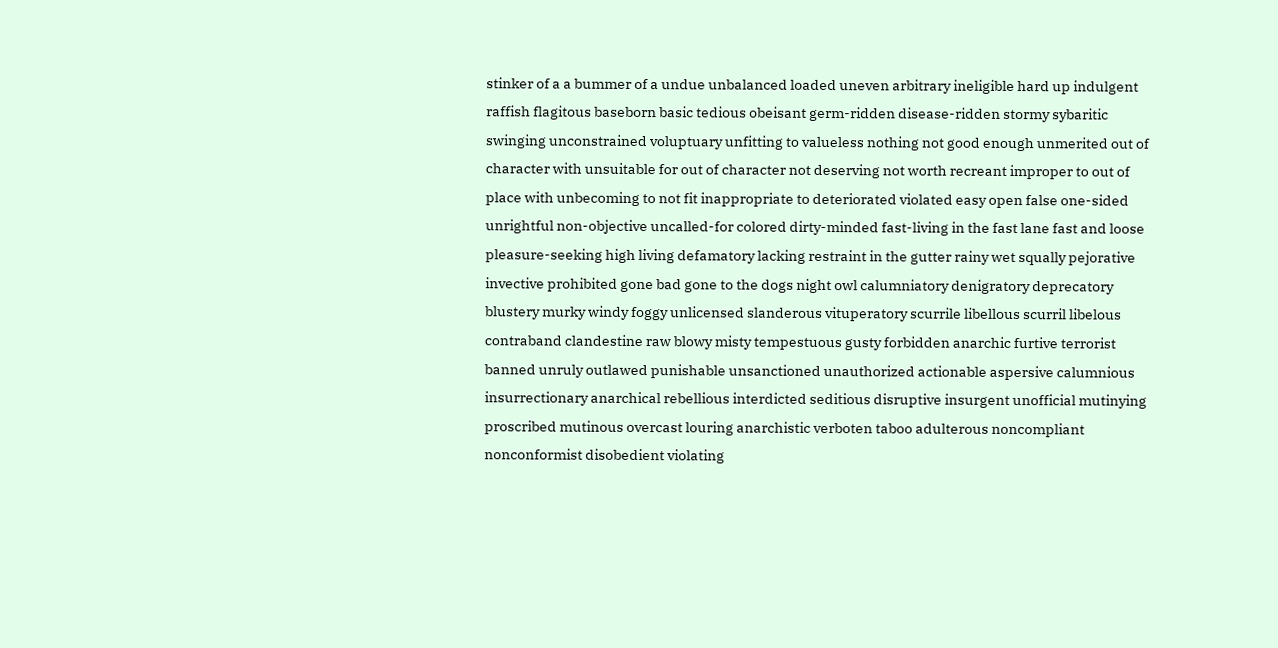stinker of a a bummer of a undue unbalanced loaded uneven arbitrary ineligible hard up indulgent raffish flagitous baseborn basic tedious obeisant germ-ridden disease-ridden stormy sybaritic swinging unconstrained voluptuary unfitting to valueless nothing not good enough unmerited out of character with unsuitable for out of character not deserving not worth recreant improper to out of place with unbecoming to not fit inappropriate to deteriorated violated easy open false one-sided unrightful non-objective uncalled-for colored dirty-minded fast-living in the fast lane fast and loose pleasure-seeking high living defamatory lacking restraint in the gutter rainy wet squally pejorative invective prohibited gone bad gone to the dogs night owl calumniatory denigratory deprecatory blustery murky windy foggy unlicensed slanderous vituperatory scurrile libellous scurril libelous contraband clandestine raw blowy misty tempestuous gusty forbidden anarchic furtive terrorist banned unruly outlawed punishable unsanctioned unauthorized actionable aspersive calumnious insurrectionary anarchical rebellious interdicted seditious disruptive insurgent unofficial mutinying proscribed mutinous overcast louring anarchistic verboten taboo adulterous noncompliant nonconformist disobedient violating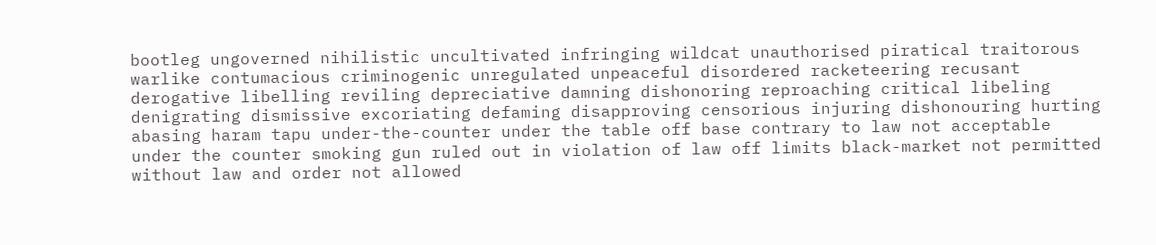bootleg ungoverned nihilistic uncultivated infringing wildcat unauthorised piratical traitorous warlike contumacious criminogenic unregulated unpeaceful disordered racketeering recusant derogative libelling reviling depreciative damning dishonoring reproaching critical libeling denigrating dismissive excoriating defaming disapproving censorious injuring dishonouring hurting abasing haram tapu under-the-counter under the table off base contrary to law not acceptable under the counter smoking gun ruled out in violation of law off limits black-market not permitted without law and order not allowed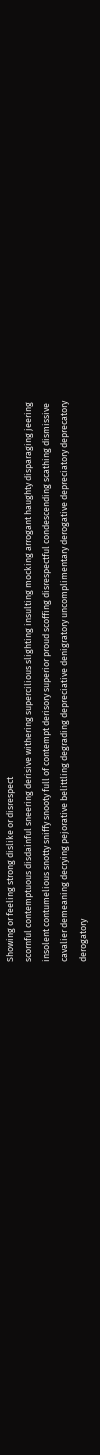Showing or feeling strong dislike or disrespect
scornful contemptuous disdainful sneering derisive withering supercilious slighting insulting mocking arrogant haughty disparaging jeering insolent contumelious snotty sniffy snooty full of contempt derisory superior proud scoffing disrespectful condescending scathing dismissive cavalier demeaning decrying pejorative belittling degrading depreciative denigratory uncomplimentary derogative depreciatory deprecatory derogatory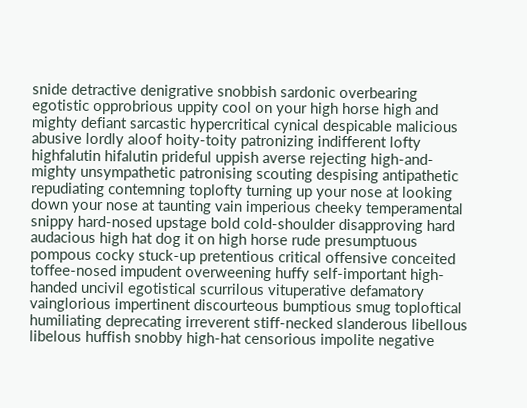snide detractive denigrative snobbish sardonic overbearing egotistic opprobrious uppity cool on your high horse high and mighty defiant sarcastic hypercritical cynical despicable malicious abusive lordly aloof hoity-toity patronizing indifferent lofty highfalutin hifalutin prideful uppish averse rejecting high-and-mighty unsympathetic patronising scouting despising antipathetic repudiating contemning toplofty turning up your nose at looking down your nose at taunting vain imperious cheeky temperamental snippy hard-nosed upstage bold cold-shoulder disapproving hard audacious high hat dog it on high horse rude presumptuous pompous cocky stuck-up pretentious critical offensive conceited toffee-nosed impudent overweening huffy self-important high-handed uncivil egotistical scurrilous vituperative defamatory vainglorious impertinent discourteous bumptious smug toploftical humiliating deprecating irreverent stiff-necked slanderous libellous libelous huffish snobby high-hat censorious impolite negative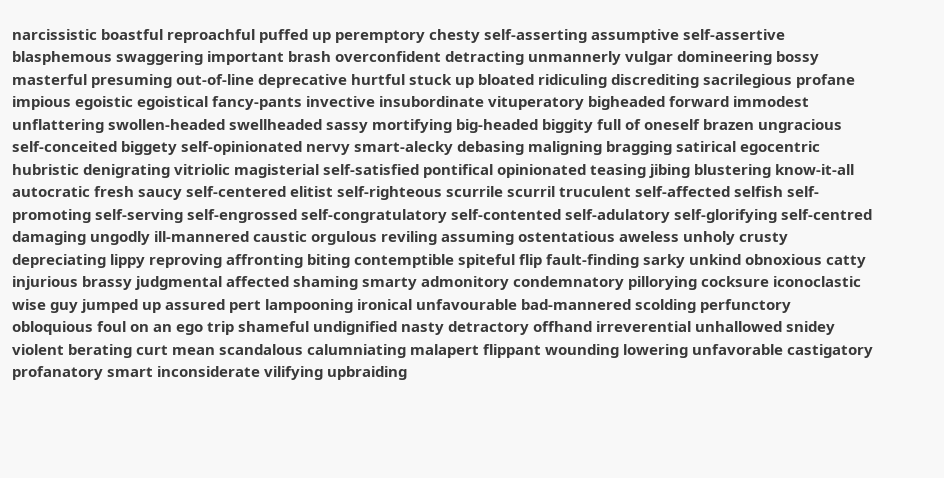narcissistic boastful reproachful puffed up peremptory chesty self-asserting assumptive self-assertive blasphemous swaggering important brash overconfident detracting unmannerly vulgar domineering bossy masterful presuming out-of-line deprecative hurtful stuck up bloated ridiculing discrediting sacrilegious profane impious egoistic egoistical fancy-pants invective insubordinate vituperatory bigheaded forward immodest unflattering swollen-headed swellheaded sassy mortifying big-headed biggity full of oneself brazen ungracious self-conceited biggety self-opinionated nervy smart-alecky debasing maligning bragging satirical egocentric hubristic denigrating vitriolic magisterial self-satisfied pontifical opinionated teasing jibing blustering know-it-all autocratic fresh saucy self-centered elitist self-righteous scurrile scurril truculent self-affected selfish self-promoting self-serving self-engrossed self-congratulatory self-contented self-adulatory self-glorifying self-centred damaging ungodly ill-mannered caustic orgulous reviling assuming ostentatious aweless unholy crusty depreciating lippy reproving affronting biting contemptible spiteful flip fault-finding sarky unkind obnoxious catty injurious brassy judgmental affected shaming smarty admonitory condemnatory pillorying cocksure iconoclastic wise guy jumped up assured pert lampooning ironical unfavourable bad-mannered scolding perfunctory obloquious foul on an ego trip shameful undignified nasty detractory offhand irreverential unhallowed snidey violent berating curt mean scandalous calumniating malapert flippant wounding lowering unfavorable castigatory profanatory smart inconsiderate vilifying upbraiding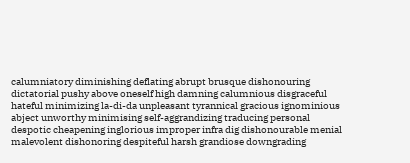calumniatory diminishing deflating abrupt brusque dishonouring dictatorial pushy above oneself high damning calumnious disgraceful hateful minimizing la-di-da unpleasant tyrannical gracious ignominious abject unworthy minimising self-aggrandizing traducing personal despotic cheapening inglorious improper infra dig dishonourable menial malevolent dishonoring despiteful harsh grandiose downgrading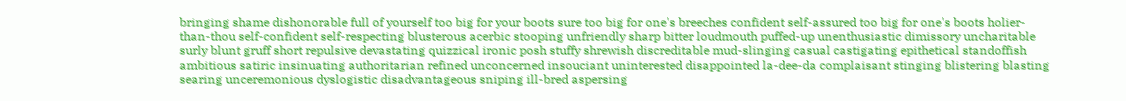bringing shame dishonorable full of yourself too big for your boots sure too big for one's breeches confident self-assured too big for one's boots holier-than-thou self-confident self-respecting blusterous acerbic stooping unfriendly sharp bitter loudmouth puffed-up unenthusiastic dimissory uncharitable surly blunt gruff short repulsive devastating quizzical ironic posh stuffy shrewish discreditable mud-slinging casual castigating epithetical standoffish ambitious satiric insinuating authoritarian refined unconcerned insouciant uninterested disappointed la-dee-da complaisant stinging blistering blasting searing unceremonious dyslogistic disadvantageous sniping ill-bred aspersing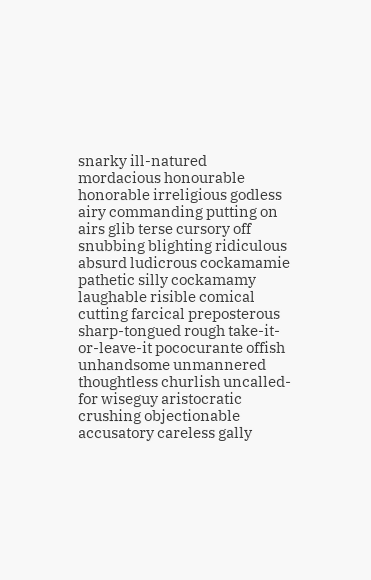snarky ill-natured mordacious honourable honorable irreligious godless airy commanding putting on airs glib terse cursory off snubbing blighting ridiculous absurd ludicrous cockamamie pathetic silly cockamamy laughable risible comical cutting farcical preposterous sharp-tongued rough take-it-or-leave-it pococurante offish unhandsome unmannered thoughtless churlish uncalled-for wiseguy aristocratic crushing objectionable accusatory careless gally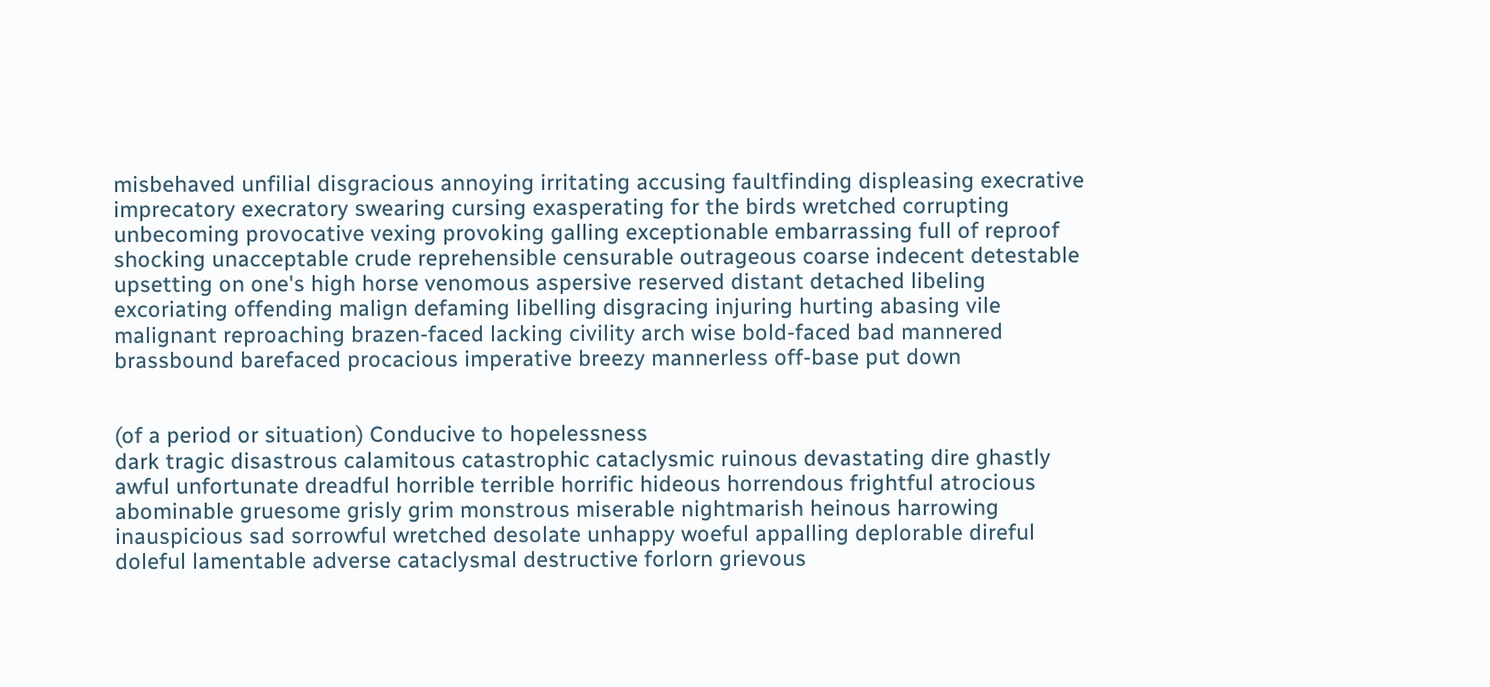misbehaved unfilial disgracious annoying irritating accusing faultfinding displeasing execrative imprecatory execratory swearing cursing exasperating for the birds wretched corrupting unbecoming provocative vexing provoking galling exceptionable embarrassing full of reproof shocking unacceptable crude reprehensible censurable outrageous coarse indecent detestable upsetting on one's high horse venomous aspersive reserved distant detached libeling excoriating offending malign defaming libelling disgracing injuring hurting abasing vile malignant reproaching brazen-faced lacking civility arch wise bold-faced bad mannered brassbound barefaced procacious imperative breezy mannerless off-base put down


(of a period or situation) Conducive to hopelessness
dark tragic disastrous calamitous catastrophic cataclysmic ruinous devastating dire ghastly awful unfortunate dreadful horrible terrible horrific hideous horrendous frightful atrocious abominable gruesome grisly grim monstrous miserable nightmarish heinous harrowing inauspicious sad sorrowful wretched desolate unhappy woeful appalling deplorable direful doleful lamentable adverse cataclysmal destructive forlorn grievous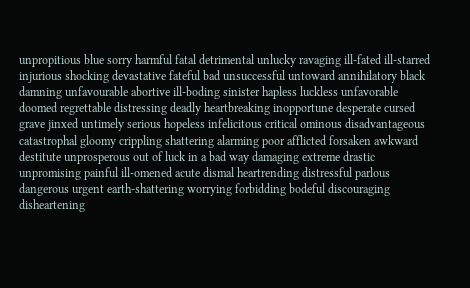unpropitious blue sorry harmful fatal detrimental unlucky ravaging ill-fated ill-starred injurious shocking devastative fateful bad unsuccessful untoward annihilatory black damning unfavourable abortive ill-boding sinister hapless luckless unfavorable doomed regrettable distressing deadly heartbreaking inopportune desperate cursed grave jinxed untimely serious hopeless infelicitous critical ominous disadvantageous catastrophal gloomy crippling shattering alarming poor afflicted forsaken awkward destitute unprosperous out of luck in a bad way damaging extreme drastic unpromising painful ill-omened acute dismal heartrending distressful parlous dangerous urgent earth-shattering worrying forbidding bodeful discouraging disheartening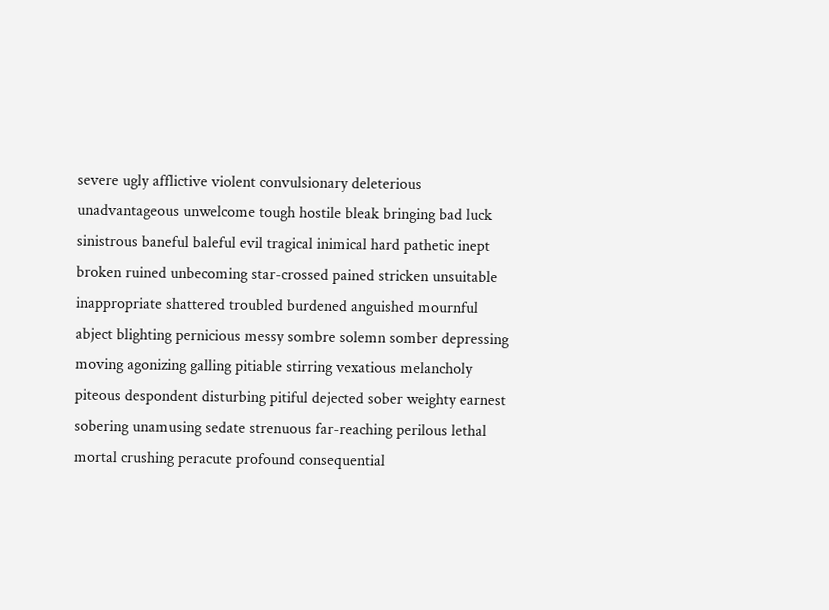severe ugly afflictive violent convulsionary deleterious unadvantageous unwelcome tough hostile bleak bringing bad luck sinistrous baneful baleful evil tragical inimical hard pathetic inept broken ruined unbecoming star-crossed pained stricken unsuitable inappropriate shattered troubled burdened anguished mournful abject blighting pernicious messy sombre solemn somber depressing moving agonizing galling pitiable stirring vexatious melancholy piteous despondent disturbing pitiful dejected sober weighty earnest sobering unamusing sedate strenuous far-reaching perilous lethal mortal crushing peracute profound consequential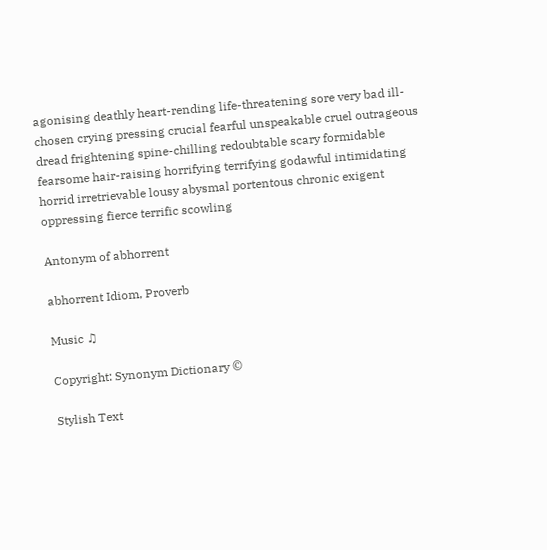agonising deathly heart-rending life-threatening sore very bad ill-chosen crying pressing crucial fearful unspeakable cruel outrageous dread frightening spine-chilling redoubtable scary formidable fearsome hair-raising horrifying terrifying godawful intimidating horrid irretrievable lousy abysmal portentous chronic exigent oppressing fierce terrific scowling

Antonym of abhorrent

abhorrent Idiom, Proverb

Music ♫

Copyright: Synonym Dictionary ©

Stylish Text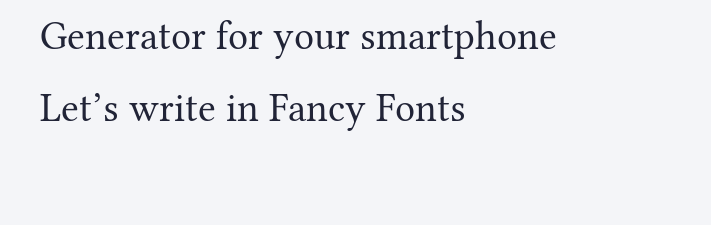Generator for your smartphone
Let’s write in Fancy Fonts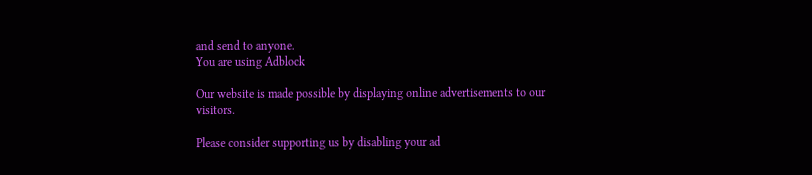and send to anyone.
You are using Adblock

Our website is made possible by displaying online advertisements to our visitors.

Please consider supporting us by disabling your ad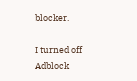blocker.

I turned off Adblock